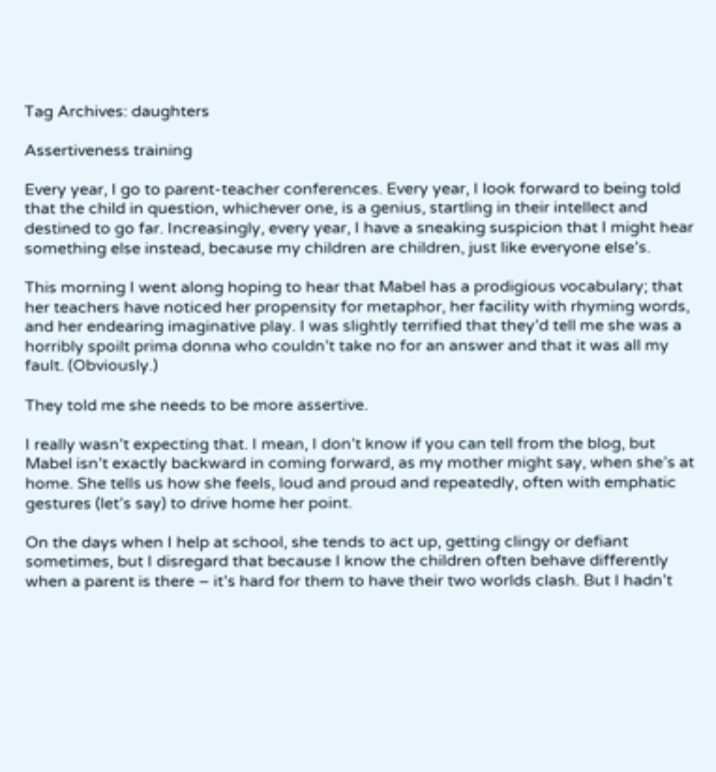Tag Archives: daughters

Assertiveness training

Every year, I go to parent-teacher conferences. Every year, I look forward to being told that the child in question, whichever one, is a genius, startling in their intellect and destined to go far. Increasingly, every year, I have a sneaking suspicion that I might hear something else instead, because my children are children, just like everyone else’s.

This morning I went along hoping to hear that Mabel has a prodigious vocabulary; that her teachers have noticed her propensity for metaphor, her facility with rhyming words, and her endearing imaginative play. I was slightly terrified that they’d tell me she was a horribly spoilt prima donna who couldn’t take no for an answer and that it was all my fault. (Obviously.)

They told me she needs to be more assertive.

I really wasn’t expecting that. I mean, I don’t know if you can tell from the blog, but Mabel isn’t exactly backward in coming forward, as my mother might say, when she’s at home. She tells us how she feels, loud and proud and repeatedly, often with emphatic gestures (let’s say) to drive home her point.

On the days when I help at school, she tends to act up, getting clingy or defiant sometimes, but I disregard that because I know the children often behave differently when a parent is there – it’s hard for them to have their two worlds clash. But I hadn’t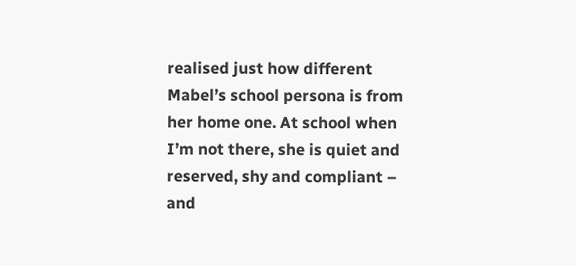realised just how different Mabel’s school persona is from her home one. At school when I’m not there, she is quiet and reserved, shy and compliant – and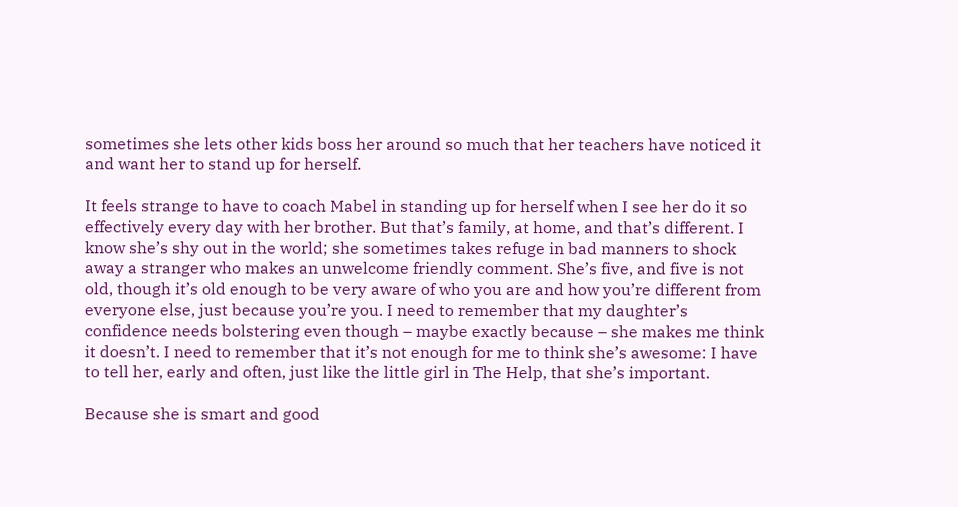sometimes she lets other kids boss her around so much that her teachers have noticed it and want her to stand up for herself.

It feels strange to have to coach Mabel in standing up for herself when I see her do it so effectively every day with her brother. But that’s family, at home, and that’s different. I know she’s shy out in the world; she sometimes takes refuge in bad manners to shock away a stranger who makes an unwelcome friendly comment. She’s five, and five is not old, though it’s old enough to be very aware of who you are and how you’re different from everyone else, just because you’re you. I need to remember that my daughter’s confidence needs bolstering even though – maybe exactly because – she makes me think it doesn’t. I need to remember that it’s not enough for me to think she’s awesome: I have to tell her, early and often, just like the little girl in The Help, that she’s important.

Because she is smart and good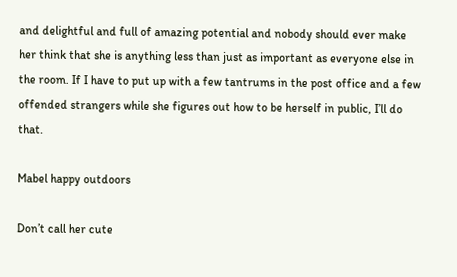and delightful and full of amazing potential and nobody should ever make her think that she is anything less than just as important as everyone else in the room. If I have to put up with a few tantrums in the post office and a few offended strangers while she figures out how to be herself in public, I’ll do that.

Mabel happy outdoors

Don’t call her cute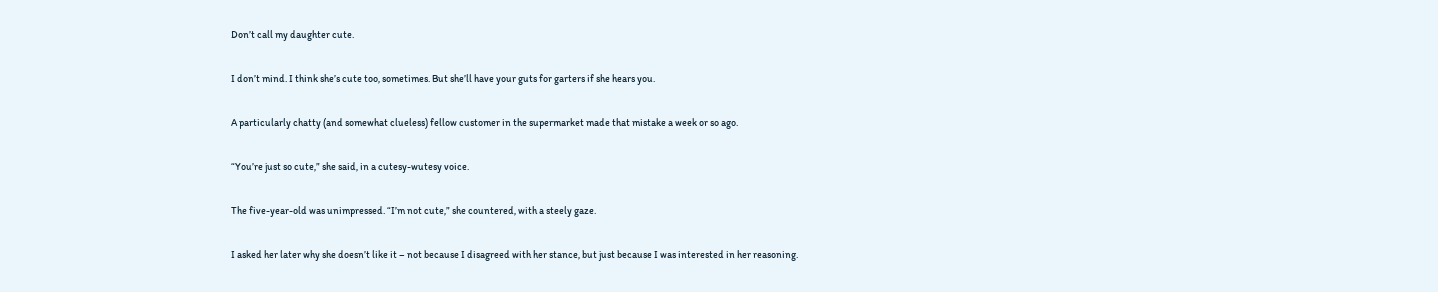Don’t call my daughter cute.

I don’t mind. I think she’s cute too, sometimes. But she’ll have your guts for garters if she hears you.

A particularly chatty (and somewhat clueless) fellow customer in the supermarket made that mistake a week or so ago.

“You’re just so cute,” she said, in a cutesy-wutesy voice.

The five-year-old was unimpressed. “I’m not cute,” she countered, with a steely gaze.

I asked her later why she doesn’t like it – not because I disagreed with her stance, but just because I was interested in her reasoning.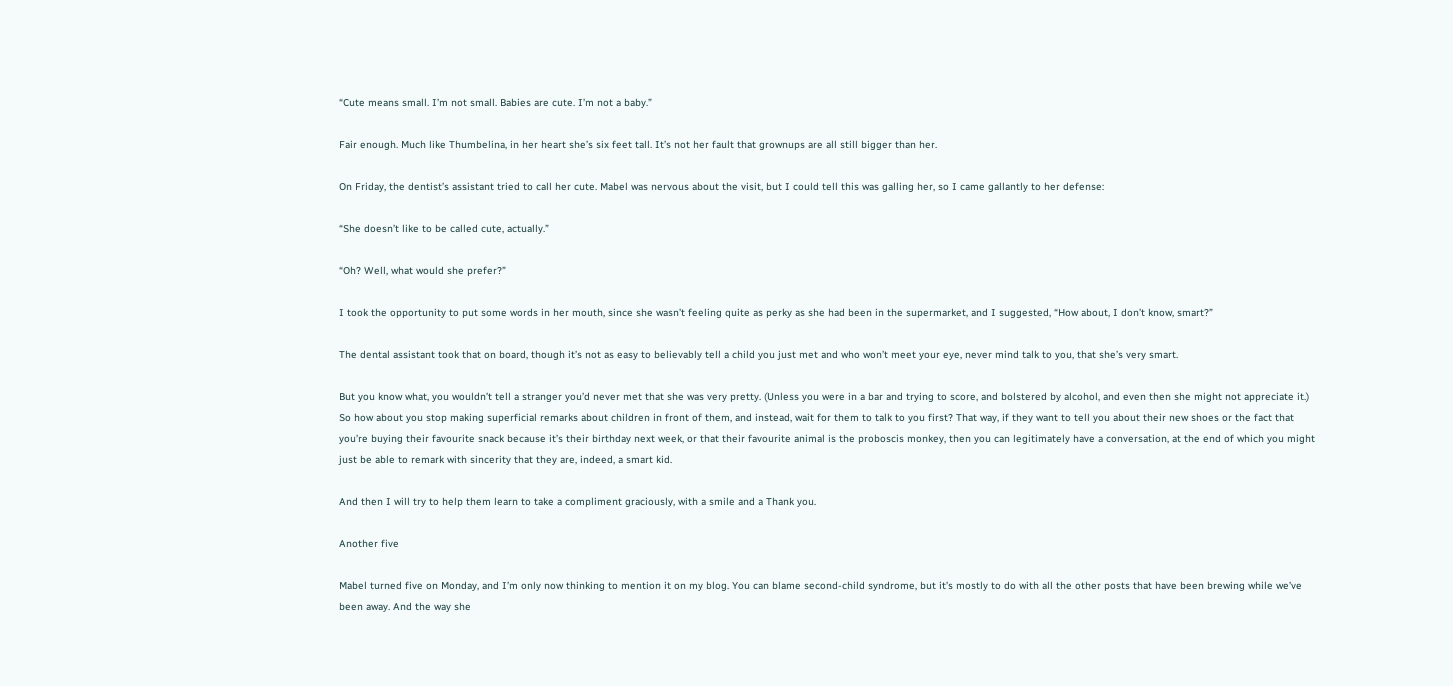“Cute means small. I’m not small. Babies are cute. I’m not a baby.”

Fair enough. Much like Thumbelina, in her heart she’s six feet tall. It’s not her fault that grownups are all still bigger than her.

On Friday, the dentist’s assistant tried to call her cute. Mabel was nervous about the visit, but I could tell this was galling her, so I came gallantly to her defense:

“She doesn’t like to be called cute, actually.”

“Oh? Well, what would she prefer?”

I took the opportunity to put some words in her mouth, since she wasn’t feeling quite as perky as she had been in the supermarket, and I suggested, “How about, I don’t know, smart?”

The dental assistant took that on board, though it’s not as easy to believably tell a child you just met and who won’t meet your eye, never mind talk to you, that she’s very smart.

But you know what, you wouldn’t tell a stranger you’d never met that she was very pretty. (Unless you were in a bar and trying to score, and bolstered by alcohol, and even then she might not appreciate it.) So how about you stop making superficial remarks about children in front of them, and instead, wait for them to talk to you first? That way, if they want to tell you about their new shoes or the fact that you’re buying their favourite snack because it’s their birthday next week, or that their favourite animal is the proboscis monkey, then you can legitimately have a conversation, at the end of which you might just be able to remark with sincerity that they are, indeed, a smart kid.

And then I will try to help them learn to take a compliment graciously, with a smile and a Thank you.

Another five

Mabel turned five on Monday, and I’m only now thinking to mention it on my blog. You can blame second-child syndrome, but it’s mostly to do with all the other posts that have been brewing while we’ve been away. And the way she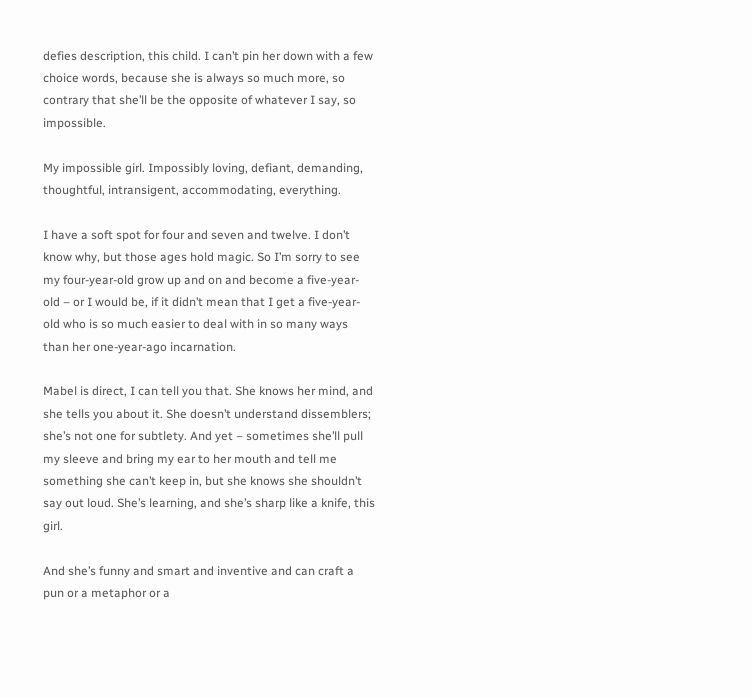defies description, this child. I can’t pin her down with a few choice words, because she is always so much more, so contrary that she’ll be the opposite of whatever I say, so impossible.

My impossible girl. Impossibly loving, defiant, demanding, thoughtful, intransigent, accommodating, everything.

I have a soft spot for four and seven and twelve. I don’t know why, but those ages hold magic. So I’m sorry to see my four-year-old grow up and on and become a five-year-old – or I would be, if it didn’t mean that I get a five-year-old who is so much easier to deal with in so many ways than her one-year-ago incarnation.

Mabel is direct, I can tell you that. She knows her mind, and she tells you about it. She doesn’t understand dissemblers; she’s not one for subtlety. And yet – sometimes she’ll pull my sleeve and bring my ear to her mouth and tell me something she can’t keep in, but she knows she shouldn’t say out loud. She’s learning, and she’s sharp like a knife, this girl.

And she’s funny and smart and inventive and can craft a pun or a metaphor or a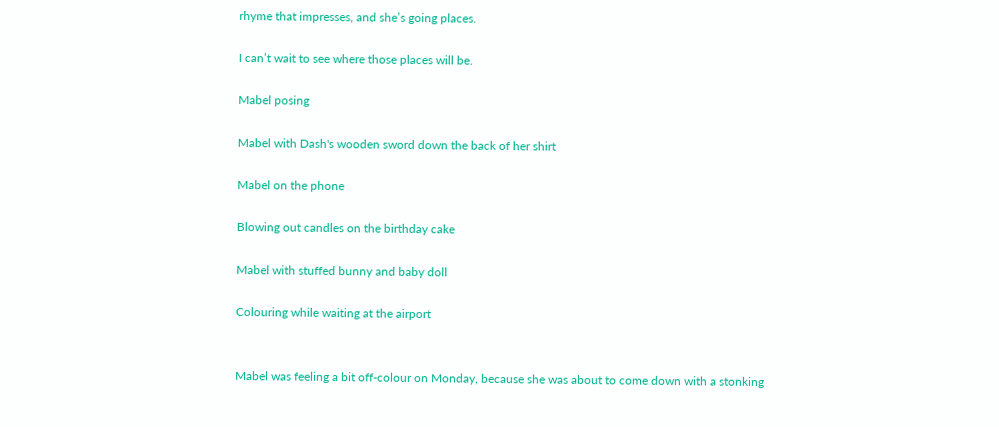rhyme that impresses, and she’s going places.

I can’t wait to see where those places will be.

Mabel posing

Mabel with Dash's wooden sword down the back of her shirt

Mabel on the phone

Blowing out candles on the birthday cake

Mabel with stuffed bunny and baby doll

Colouring while waiting at the airport


Mabel was feeling a bit off-colour on Monday, because she was about to come down with a stonking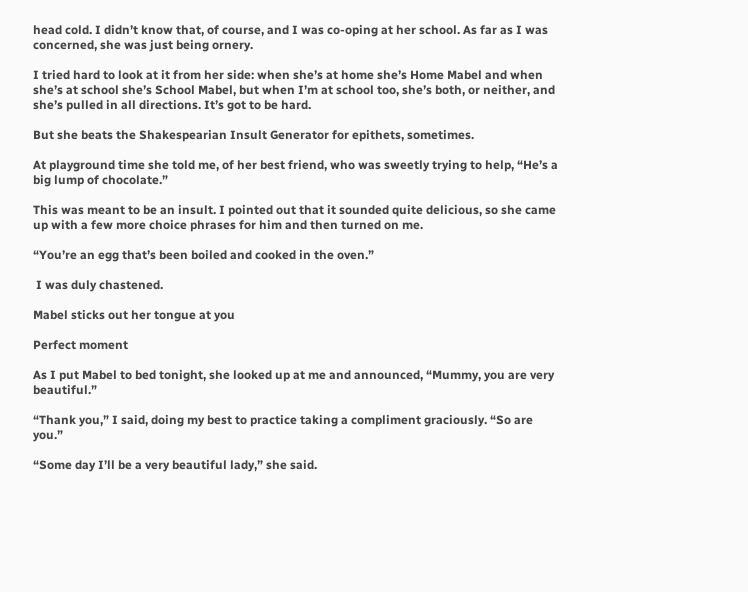head cold. I didn’t know that, of course, and I was co-oping at her school. As far as I was concerned, she was just being ornery.

I tried hard to look at it from her side: when she’s at home she’s Home Mabel and when she’s at school she’s School Mabel, but when I’m at school too, she’s both, or neither, and she’s pulled in all directions. It’s got to be hard.

But she beats the Shakespearian Insult Generator for epithets, sometimes.

At playground time she told me, of her best friend, who was sweetly trying to help, “He’s a big lump of chocolate.”

This was meant to be an insult. I pointed out that it sounded quite delicious, so she came up with a few more choice phrases for him and then turned on me.

“You’re an egg that’s been boiled and cooked in the oven.”

 I was duly chastened.

Mabel sticks out her tongue at you

Perfect moment

As I put Mabel to bed tonight, she looked up at me and announced, “Mummy, you are very beautiful.”

“Thank you,” I said, doing my best to practice taking a compliment graciously. “So are you.”

“Some day I’ll be a very beautiful lady,” she said.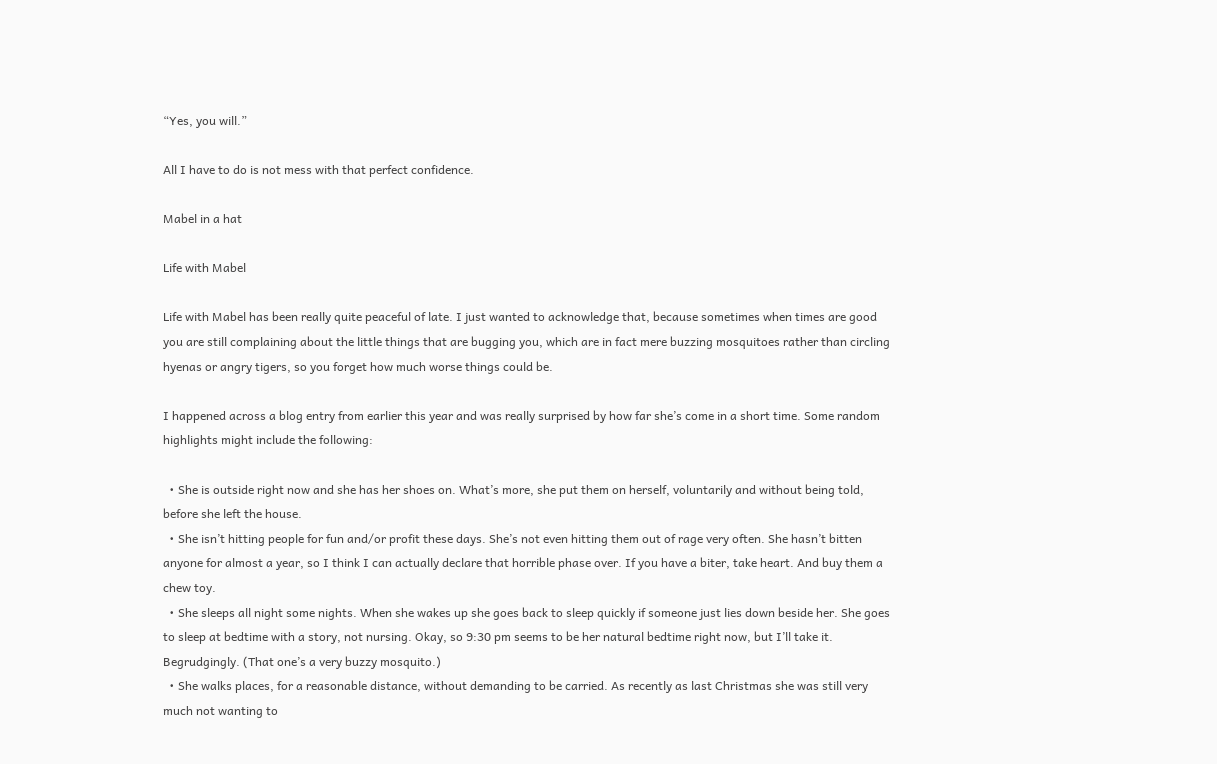“Yes, you will.”

All I have to do is not mess with that perfect confidence.

Mabel in a hat

Life with Mabel

Life with Mabel has been really quite peaceful of late. I just wanted to acknowledge that, because sometimes when times are good you are still complaining about the little things that are bugging you, which are in fact mere buzzing mosquitoes rather than circling hyenas or angry tigers, so you forget how much worse things could be.

I happened across a blog entry from earlier this year and was really surprised by how far she’s come in a short time. Some random highlights might include the following:

  • She is outside right now and she has her shoes on. What’s more, she put them on herself, voluntarily and without being told, before she left the house.
  • She isn’t hitting people for fun and/or profit these days. She’s not even hitting them out of rage very often. She hasn’t bitten anyone for almost a year, so I think I can actually declare that horrible phase over. If you have a biter, take heart. And buy them a chew toy.
  • She sleeps all night some nights. When she wakes up she goes back to sleep quickly if someone just lies down beside her. She goes to sleep at bedtime with a story, not nursing. Okay, so 9:30 pm seems to be her natural bedtime right now, but I’ll take it. Begrudgingly. (That one’s a very buzzy mosquito.)
  • She walks places, for a reasonable distance, without demanding to be carried. As recently as last Christmas she was still very much not wanting to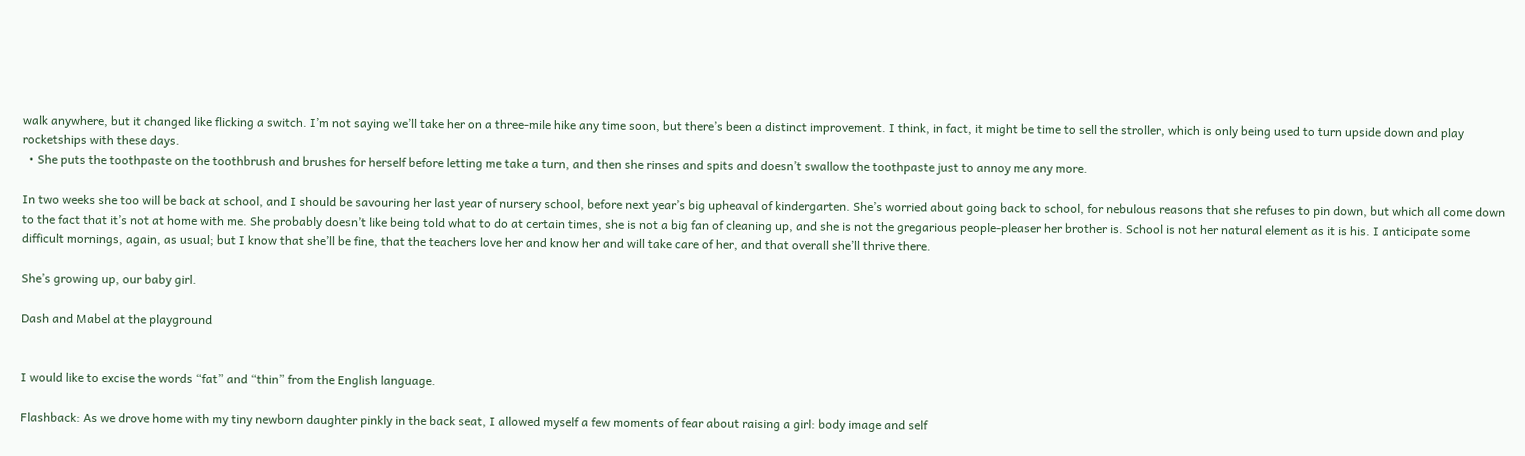walk anywhere, but it changed like flicking a switch. I’m not saying we’ll take her on a three-mile hike any time soon, but there’s been a distinct improvement. I think, in fact, it might be time to sell the stroller, which is only being used to turn upside down and play rocketships with these days.
  • She puts the toothpaste on the toothbrush and brushes for herself before letting me take a turn, and then she rinses and spits and doesn’t swallow the toothpaste just to annoy me any more.

In two weeks she too will be back at school, and I should be savouring her last year of nursery school, before next year’s big upheaval of kindergarten. She’s worried about going back to school, for nebulous reasons that she refuses to pin down, but which all come down to the fact that it’s not at home with me. She probably doesn’t like being told what to do at certain times, she is not a big fan of cleaning up, and she is not the gregarious people-pleaser her brother is. School is not her natural element as it is his. I anticipate some difficult mornings, again, as usual; but I know that she’ll be fine, that the teachers love her and know her and will take care of her, and that overall she’ll thrive there.

She’s growing up, our baby girl.

Dash and Mabel at the playground


I would like to excise the words “fat” and “thin” from the English language.

Flashback: As we drove home with my tiny newborn daughter pinkly in the back seat, I allowed myself a few moments of fear about raising a girl: body image and self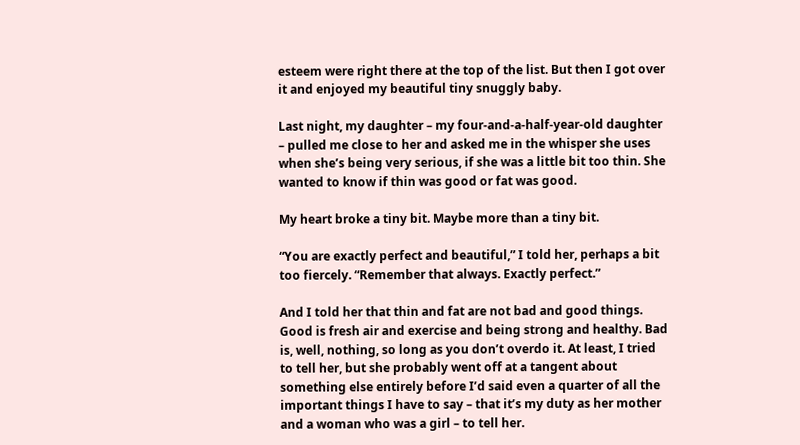esteem were right there at the top of the list. But then I got over it and enjoyed my beautiful tiny snuggly baby.

Last night, my daughter – my four-and-a-half-year-old daughter – pulled me close to her and asked me in the whisper she uses when she’s being very serious, if she was a little bit too thin. She wanted to know if thin was good or fat was good.

My heart broke a tiny bit. Maybe more than a tiny bit.

“You are exactly perfect and beautiful,” I told her, perhaps a bit too fiercely. “Remember that always. Exactly perfect.”

And I told her that thin and fat are not bad and good things. Good is fresh air and exercise and being strong and healthy. Bad is, well, nothing, so long as you don’t overdo it. At least, I tried to tell her, but she probably went off at a tangent about something else entirely before I’d said even a quarter of all the important things I have to say – that it’s my duty as her mother and a woman who was a girl – to tell her.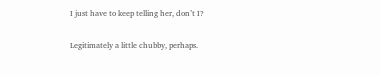I just have to keep telling her, don’t I?

Legitimately a little chubby, perhaps.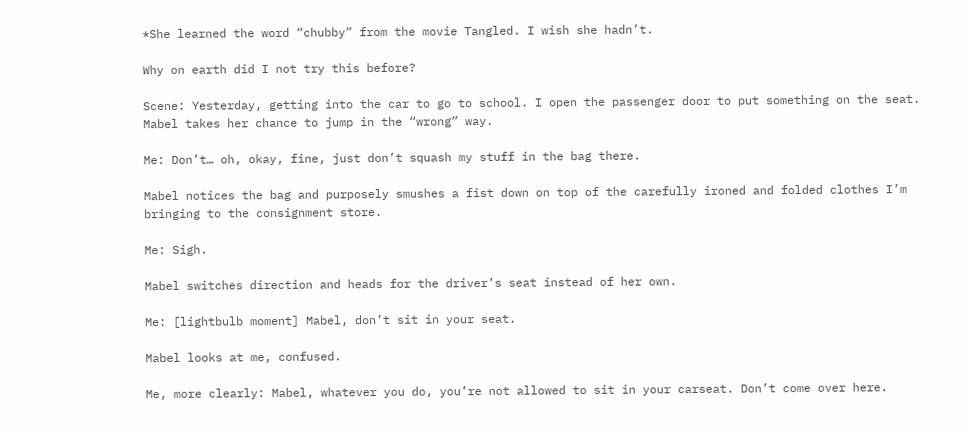*She learned the word “chubby” from the movie Tangled. I wish she hadn’t.

Why on earth did I not try this before?

Scene: Yesterday, getting into the car to go to school. I open the passenger door to put something on the seat. Mabel takes her chance to jump in the “wrong” way.

Me: Don’t… oh, okay, fine, just don’t squash my stuff in the bag there.

Mabel notices the bag and purposely smushes a fist down on top of the carefully ironed and folded clothes I’m bringing to the consignment store.

Me: Sigh.

Mabel switches direction and heads for the driver’s seat instead of her own.

Me: [lightbulb moment] Mabel, don’t sit in your seat.

Mabel looks at me, confused.

Me, more clearly: Mabel, whatever you do, you’re not allowed to sit in your carseat. Don’t come over here.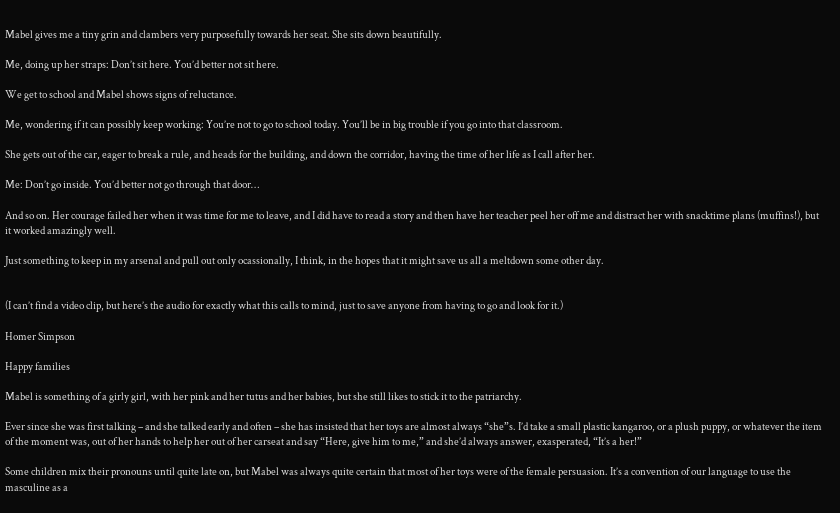Mabel gives me a tiny grin and clambers very purposefully towards her seat. She sits down beautifully.

Me, doing up her straps: Don’t sit here. You’d better not sit here.

We get to school and Mabel shows signs of reluctance.

Me, wondering if it can possibly keep working: You’re not to go to school today. You’ll be in big trouble if you go into that classroom.

She gets out of the car, eager to break a rule, and heads for the building, and down the corridor, having the time of her life as I call after her.

Me: Don’t go inside. You’d better not go through that door…

And so on. Her courage failed her when it was time for me to leave, and I did have to read a story and then have her teacher peel her off me and distract her with snacktime plans (muffins!), but it worked amazingly well.

Just something to keep in my arsenal and pull out only ocassionally, I think, in the hopes that it might save us all a meltdown some other day.


(I can’t find a video clip, but here’s the audio for exactly what this calls to mind, just to save anyone from having to go and look for it.)

Homer Simpson

Happy families

Mabel is something of a girly girl, with her pink and her tutus and her babies, but she still likes to stick it to the patriarchy.

Ever since she was first talking – and she talked early and often – she has insisted that her toys are almost always “she”s. I’d take a small plastic kangaroo, or a plush puppy, or whatever the item of the moment was, out of her hands to help her out of her carseat and say “Here, give him to me,” and she’d always answer, exasperated, “It’s a her!”

Some children mix their pronouns until quite late on, but Mabel was always quite certain that most of her toys were of the female persuasion. It’s a convention of our language to use the masculine as a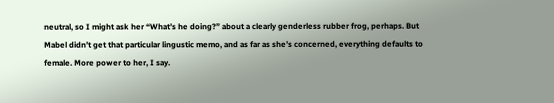neutral, so I might ask her “What’s he doing?” about a clearly genderless rubber frog, perhaps. But Mabel didn’t get that particular lingustic memo, and as far as she’s concerned, everything defaults to female. More power to her, I say.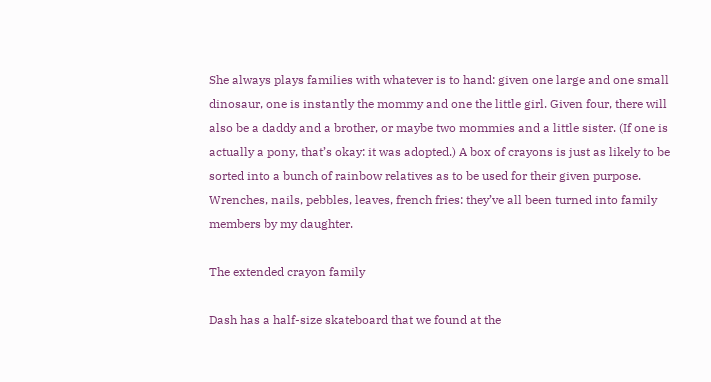She always plays families with whatever is to hand: given one large and one small dinosaur, one is instantly the mommy and one the little girl. Given four, there will also be a daddy and a brother, or maybe two mommies and a little sister. (If one is actually a pony, that’s okay: it was adopted.) A box of crayons is just as likely to be sorted into a bunch of rainbow relatives as to be used for their given purpose. Wrenches, nails, pebbles, leaves, french fries: they’ve all been turned into family members by my daughter.

The extended crayon family

Dash has a half-size skateboard that we found at the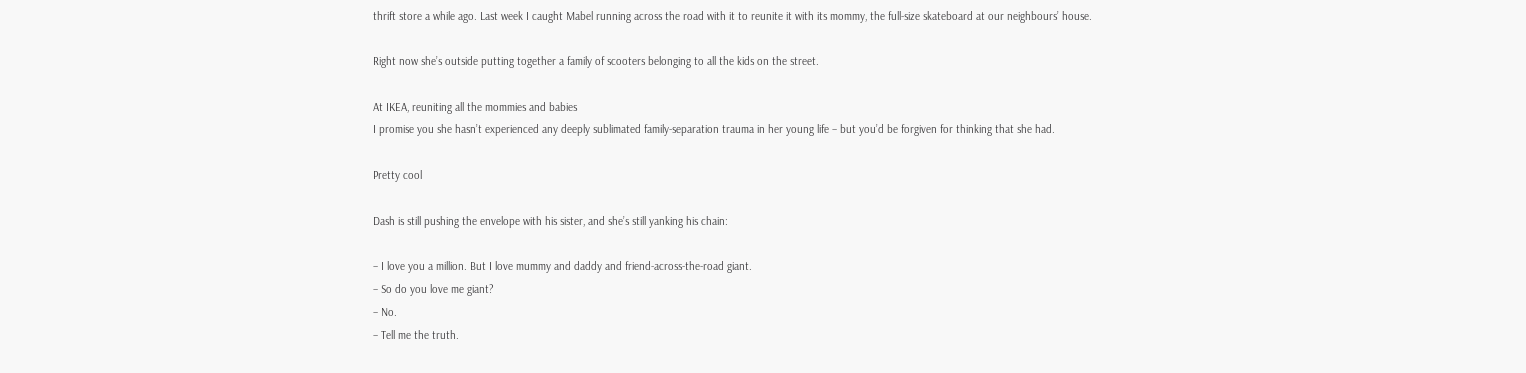thrift store a while ago. Last week I caught Mabel running across the road with it to reunite it with its mommy, the full-size skateboard at our neighbours’ house.

Right now she’s outside putting together a family of scooters belonging to all the kids on the street.

At IKEA, reuniting all the mommies and babies
I promise you she hasn’t experienced any deeply sublimated family-separation trauma in her young life – but you’d be forgiven for thinking that she had.

Pretty cool

Dash is still pushing the envelope with his sister, and she’s still yanking his chain:

– I love you a million. But I love mummy and daddy and friend-across-the-road giant.
– So do you love me giant?
– No.
– Tell me the truth.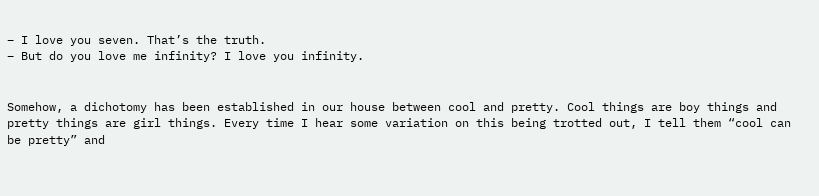– I love you seven. That’s the truth.
– But do you love me infinity? I love you infinity.


Somehow, a dichotomy has been established in our house between cool and pretty. Cool things are boy things and pretty things are girl things. Every time I hear some variation on this being trotted out, I tell them “cool can be pretty” and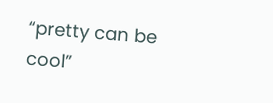“pretty can be cool”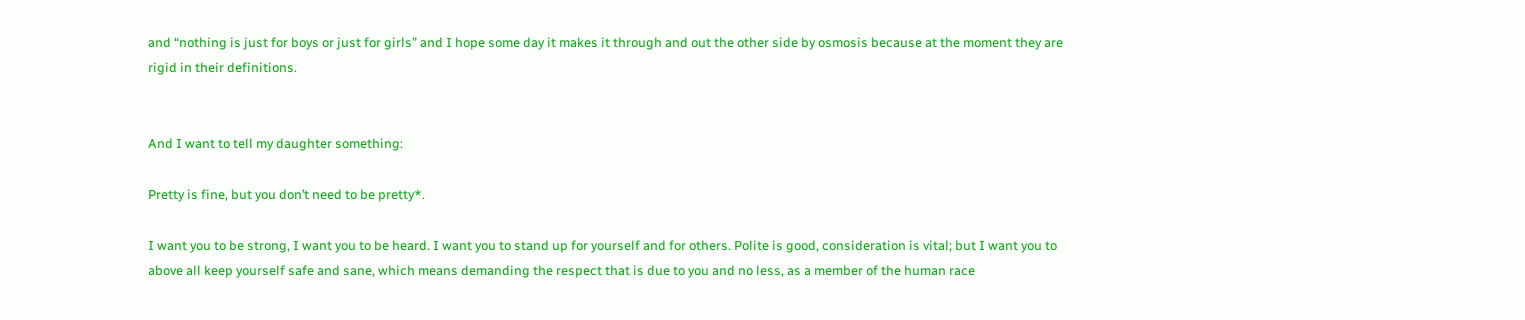and “nothing is just for boys or just for girls” and I hope some day it makes it through and out the other side by osmosis because at the moment they are rigid in their definitions.


And I want to tell my daughter something:

Pretty is fine, but you don’t need to be pretty*.

I want you to be strong, I want you to be heard. I want you to stand up for yourself and for others. Polite is good, consideration is vital; but I want you to above all keep yourself safe and sane, which means demanding the respect that is due to you and no less, as a member of the human race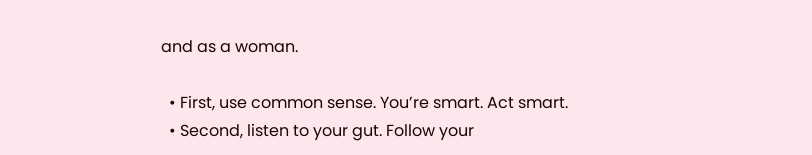and as a woman.

  • First, use common sense. You’re smart. Act smart.
  • Second, listen to your gut. Follow your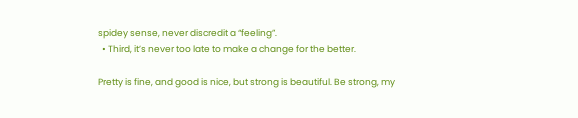spidey sense, never discredit a “feeling”.
  • Third, it’s never too late to make a change for the better.

Pretty is fine, and good is nice, but strong is beautiful. Be strong, my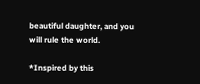beautiful daughter, and you will rule the world.

*Inspired by this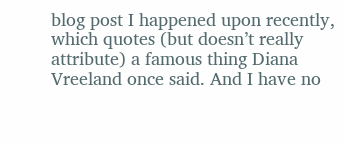blog post I happened upon recently, which quotes (but doesn’t really attribute) a famous thing Diana Vreeland once said. And I have no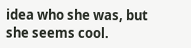idea who she was, but she seems cool.